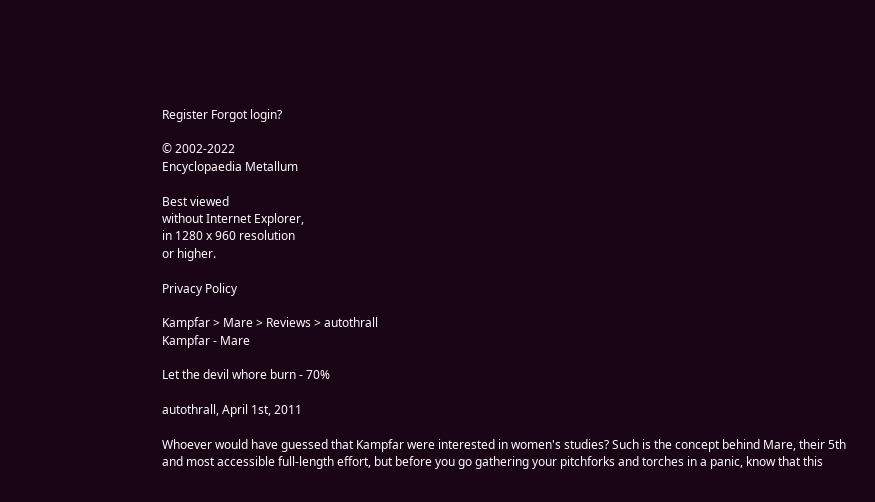Register Forgot login?

© 2002-2022
Encyclopaedia Metallum

Best viewed
without Internet Explorer,
in 1280 x 960 resolution
or higher.

Privacy Policy

Kampfar > Mare > Reviews > autothrall
Kampfar - Mare

Let the devil whore burn - 70%

autothrall, April 1st, 2011

Whoever would have guessed that Kampfar were interested in women's studies? Such is the concept behind Mare, their 5th and most accessible full-length effort, but before you go gathering your pitchforks and torches in a panic, know that this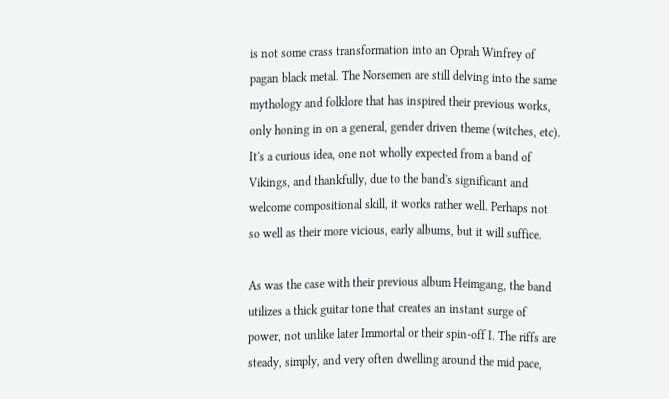is not some crass transformation into an Oprah Winfrey of pagan black metal. The Norsemen are still delving into the same mythology and folklore that has inspired their previous works, only honing in on a general, gender driven theme (witches, etc). It's a curious idea, one not wholly expected from a band of Vikings, and thankfully, due to the band's significant and welcome compositional skill, it works rather well. Perhaps not so well as their more vicious, early albums, but it will suffice.

As was the case with their previous album Heimgang, the band utilizes a thick guitar tone that creates an instant surge of power, not unlike later Immortal or their spin-off I. The riffs are steady, simply, and very often dwelling around the mid pace,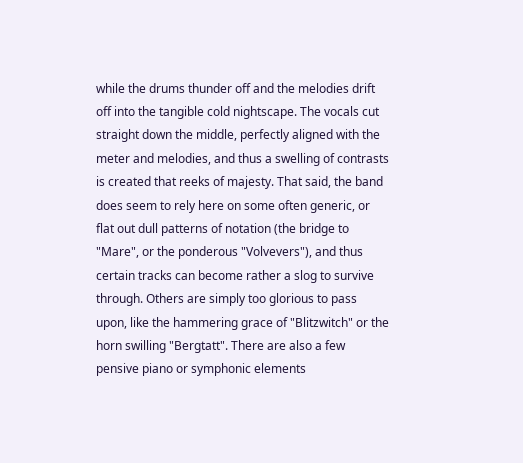while the drums thunder off and the melodies drift off into the tangible cold nightscape. The vocals cut straight down the middle, perfectly aligned with the meter and melodies, and thus a swelling of contrasts is created that reeks of majesty. That said, the band does seem to rely here on some often generic, or flat out dull patterns of notation (the bridge to "Mare", or the ponderous "Volvevers"), and thus certain tracks can become rather a slog to survive through. Others are simply too glorious to pass upon, like the hammering grace of "Blitzwitch" or the horn swilling "Bergtatt". There are also a few pensive piano or symphonic elements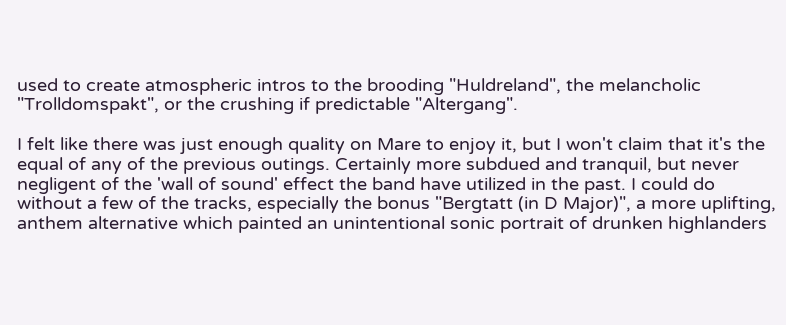used to create atmospheric intros to the brooding "Huldreland", the melancholic "Trolldomspakt", or the crushing if predictable "Altergang".

I felt like there was just enough quality on Mare to enjoy it, but I won't claim that it's the equal of any of the previous outings. Certainly more subdued and tranquil, but never negligent of the 'wall of sound' effect the band have utilized in the past. I could do without a few of the tracks, especially the bonus "Bergtatt (in D Major)", a more uplifting, anthem alternative which painted an unintentional sonic portrait of drunken highlanders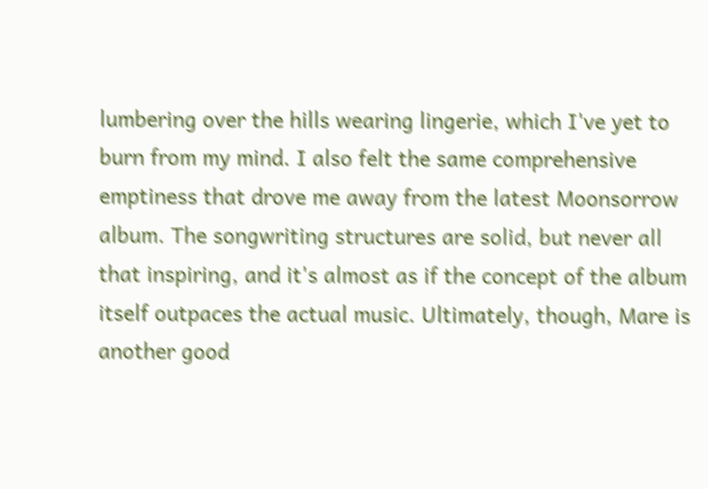lumbering over the hills wearing lingerie, which I've yet to burn from my mind. I also felt the same comprehensive emptiness that drove me away from the latest Moonsorrow album. The songwriting structures are solid, but never all that inspiring, and it's almost as if the concept of the album itself outpaces the actual music. Ultimately, though, Mare is another good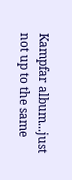Kampfar album...just not up to the same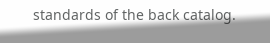standards of the back catalog.